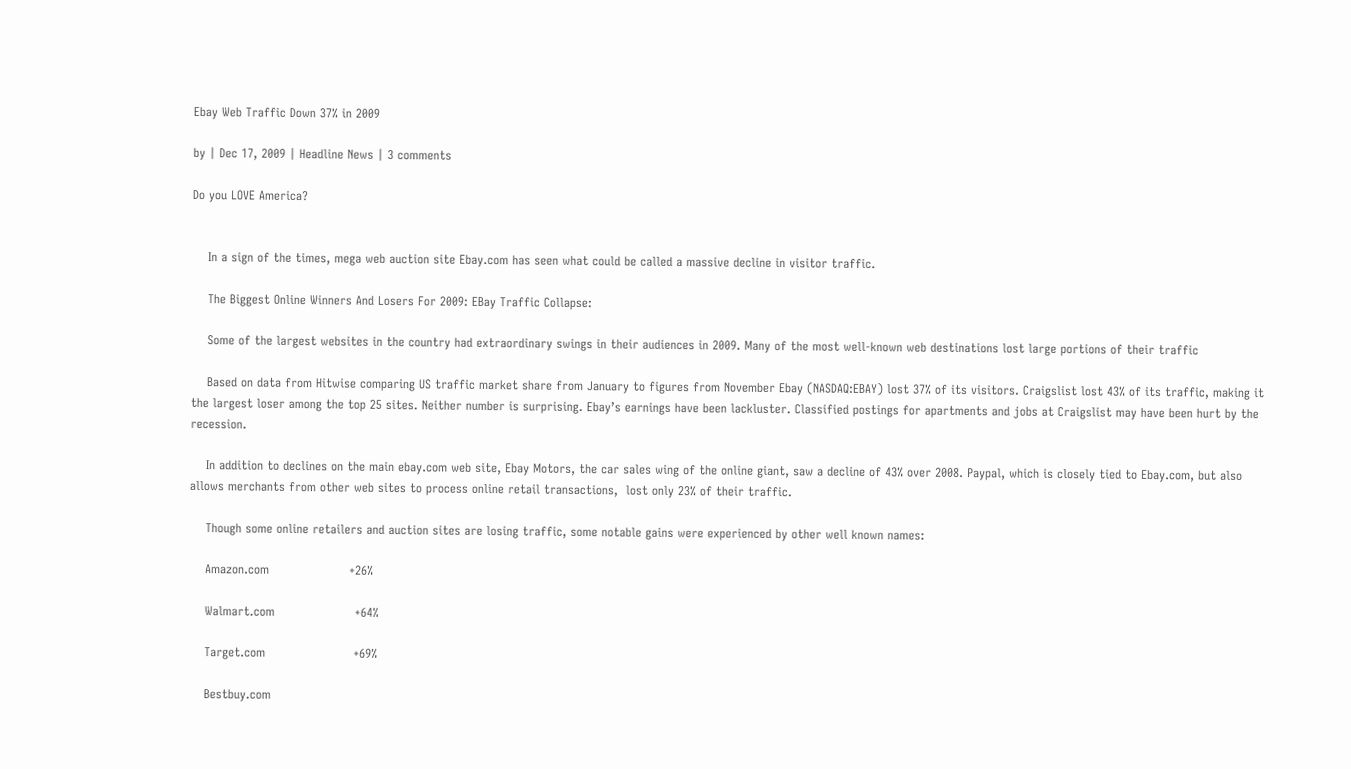Ebay Web Traffic Down 37% in 2009

by | Dec 17, 2009 | Headline News | 3 comments

Do you LOVE America?


    In a sign of the times, mega web auction site Ebay.com has seen what could be called a massive decline in visitor traffic.

    The Biggest Online Winners And Losers For 2009: EBay Traffic Collapse:

    Some of the largest websites in the country had extraordinary swings in their audiences in 2009. Many of the most well-known web destinations lost large portions of their traffic

    Based on data from Hitwise comparing US traffic market share from January to figures from November Ebay (NASDAQ:EBAY) lost 37% of its visitors. Craigslist lost 43% of its traffic, making it the largest loser among the top 25 sites. Neither number is surprising. Ebay’s earnings have been lackluster. Classified postings for apartments and jobs at Craigslist may have been hurt by the recession.

    In addition to declines on the main ebay.com web site, Ebay Motors, the car sales wing of the online giant, saw a decline of 43% over 2008. Paypal, which is closely tied to Ebay.com, but also allows merchants from other web sites to process online retail transactions,  lost only 23% of their traffic.

    Though some online retailers and auction sites are losing traffic, some notable gains were experienced by other well known names:

    Amazon.com                    +26%

    Walmart.com                    +64%

    Target.com                      +69%

    Bestbuy.com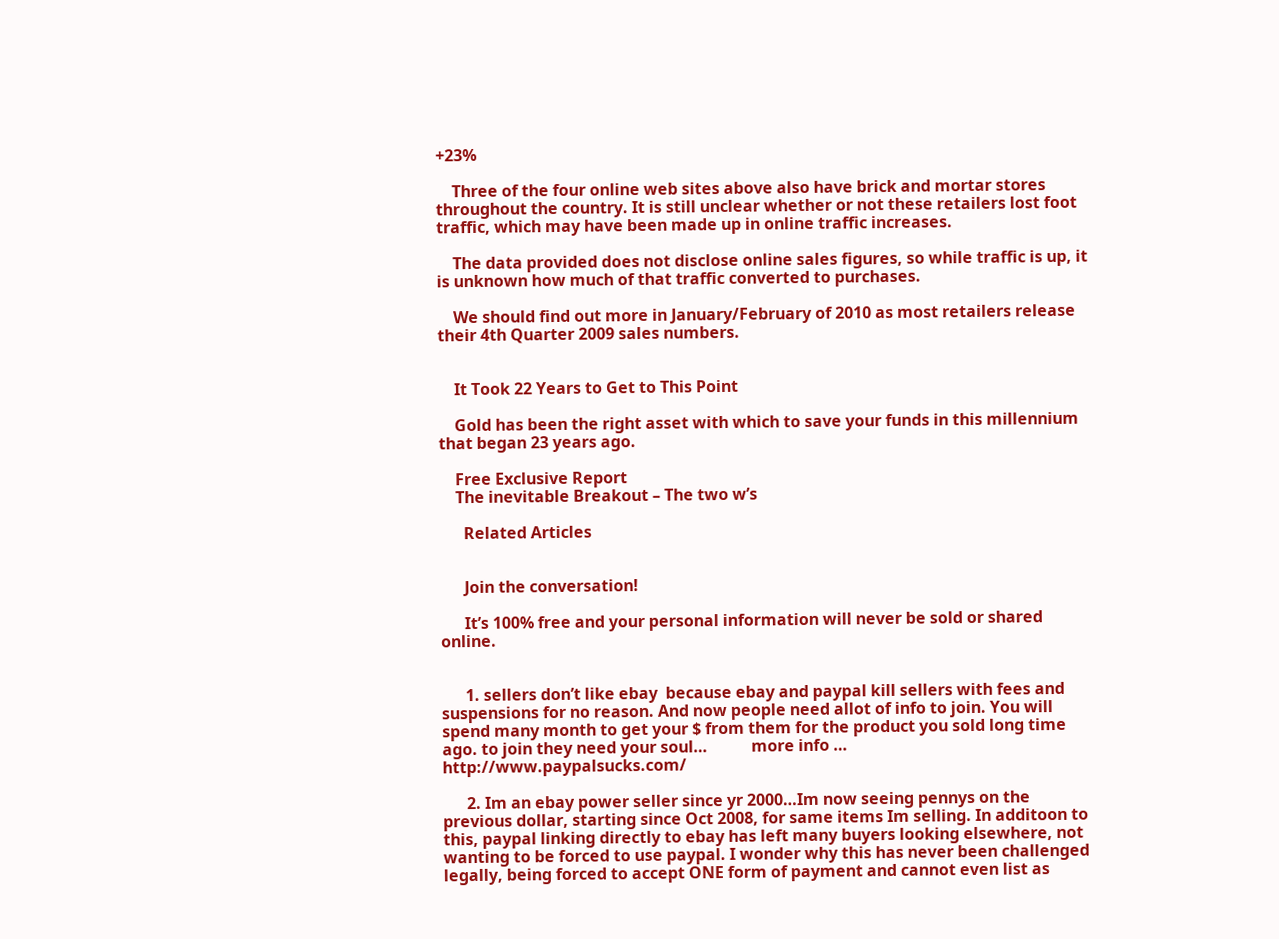+23%

    Three of the four online web sites above also have brick and mortar stores throughout the country. It is still unclear whether or not these retailers lost foot traffic, which may have been made up in online traffic increases.

    The data provided does not disclose online sales figures, so while traffic is up, it is unknown how much of that traffic converted to purchases.

    We should find out more in January/February of 2010 as most retailers release their 4th Quarter 2009 sales numbers.


    It Took 22 Years to Get to This Point

    Gold has been the right asset with which to save your funds in this millennium that began 23 years ago.

    Free Exclusive Report
    The inevitable Breakout – The two w’s

      Related Articles


      Join the conversation!

      It’s 100% free and your personal information will never be sold or shared online.


      1. sellers don’t like ebay  because ebay and paypal kill sellers with fees and suspensions for no reason. And now people need allot of info to join. You will spend many month to get your $ from them for the product you sold long time ago. to join they need your soul…           more info …  http://www.paypalsucks.com/

      2. Im an ebay power seller since yr 2000…Im now seeing pennys on the previous dollar, starting since Oct 2008, for same items Im selling. In additoon to this, paypal linking directly to ebay has left many buyers looking elsewhere, not wanting to be forced to use paypal. I wonder why this has never been challenged legally, being forced to accept ONE form of payment and cannot even list as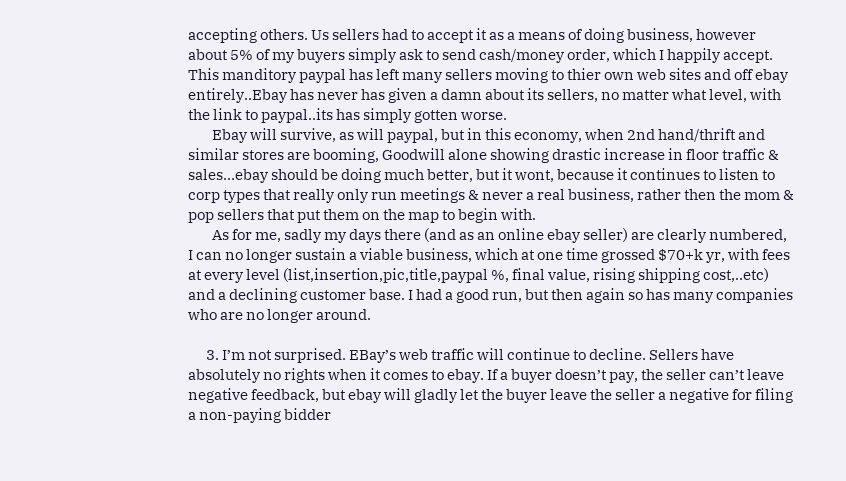accepting others. Us sellers had to accept it as a means of doing business, however about 5% of my buyers simply ask to send cash/money order, which I happily accept. This manditory paypal has left many sellers moving to thier own web sites and off ebay entirely..Ebay has never has given a damn about its sellers, no matter what level, with the link to paypal..its has simply gotten worse.
        Ebay will survive, as will paypal, but in this economy, when 2nd hand/thrift and similar stores are booming, Goodwill alone showing drastic increase in floor traffic & sales…ebay should be doing much better, but it wont, because it continues to listen to corp types that really only run meetings & never a real business, rather then the mom & pop sellers that put them on the map to begin with.
        As for me, sadly my days there (and as an online ebay seller) are clearly numbered, I can no longer sustain a viable business, which at one time grossed $70+k yr, with fees at every level (list,insertion,pic,title,paypal %, final value, rising shipping cost,..etc) and a declining customer base. I had a good run, but then again so has many companies who are no longer around.

      3. I’m not surprised. EBay’s web traffic will continue to decline. Sellers have absolutely no rights when it comes to ebay. If a buyer doesn’t pay, the seller can’t leave negative feedback, but ebay will gladly let the buyer leave the seller a negative for filing a non-paying bidder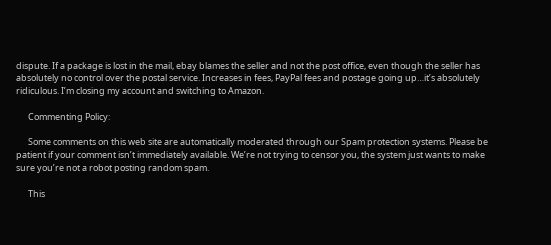dispute. If a package is lost in the mail, ebay blames the seller and not the post office, even though the seller has absolutely no control over the postal service. Increases in fees, PayPal fees and postage going up…it’s absolutely ridiculous. I’m closing my account and switching to Amazon.

      Commenting Policy:

      Some comments on this web site are automatically moderated through our Spam protection systems. Please be patient if your comment isn’t immediately available. We’re not trying to censor you, the system just wants to make sure you’re not a robot posting random spam.

      This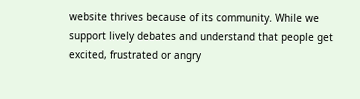website thrives because of its community. While we support lively debates and understand that people get excited, frustrated or angry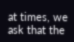at times, we ask that the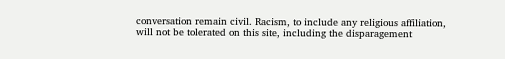conversation remain civil. Racism, to include any religious affiliation, will not be tolerated on this site, including the disparagement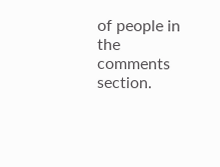of people in the comments section.